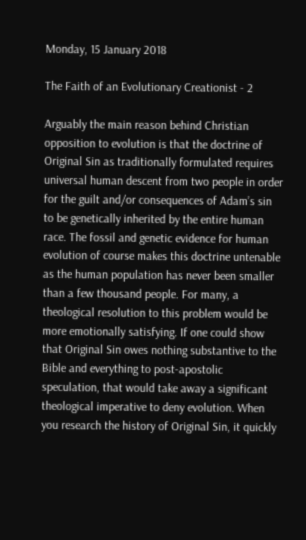Monday, 15 January 2018

The Faith of an Evolutionary Creationist - 2

Arguably the main reason behind Christian opposition to evolution is that the doctrine of Original Sin as traditionally formulated requires universal human descent from two people in order for the guilt and/or consequences of Adam’s sin to be genetically inherited by the entire human race. The fossil and genetic evidence for human evolution of course makes this doctrine untenable as the human population has never been smaller than a few thousand people. For many, a theological resolution to this problem would be more emotionally satisfying. If one could show that Original Sin owes nothing substantive to the Bible and everything to post-apostolic speculation, that would take away a significant theological imperative to deny evolution. When you research the history of Original Sin, it quickly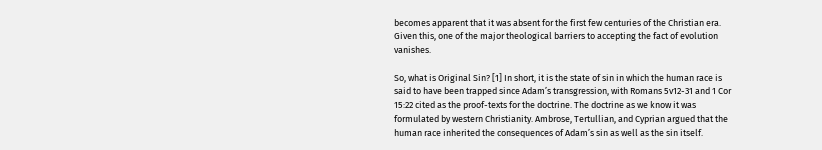becomes apparent that it was absent for the first few centuries of the Christian era. Given this, one of the major theological barriers to accepting the fact of evolution vanishes.

So, what is Original Sin? [1] In short, it is the state of sin in which the human race is said to have been trapped since Adam’s transgression, with Romans 5v12-31 and 1 Cor 15:22 cited as the proof-texts for the doctrine. The doctrine as we know it was formulated by western Christianity. Ambrose, Tertullian, and Cyprian argued that the human race inherited the consequences of Adam’s sin as well as the sin itself.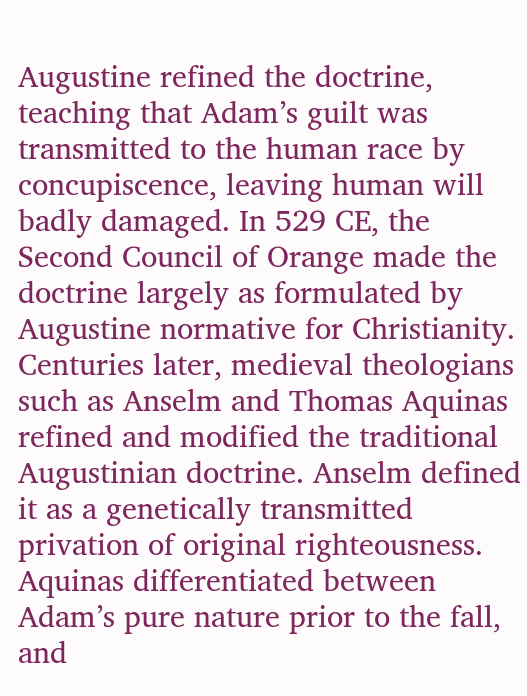Augustine refined the doctrine, teaching that Adam’s guilt was transmitted to the human race by concupiscence, leaving human will badly damaged. In 529 CE, the Second Council of Orange made the doctrine largely as formulated by Augustine normative for Christianity.
Centuries later, medieval theologians such as Anselm and Thomas Aquinas refined and modified the traditional Augustinian doctrine. Anselm defined it as a genetically transmitted privation of original righteousness. Aquinas differentiated between Adam’s pure nature prior to the fall, and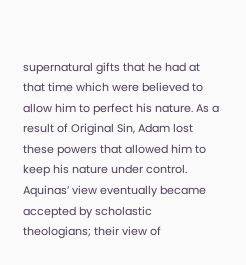supernatural gifts that he had at that time which were believed to allow him to perfect his nature. As a result of Original Sin, Adam lost these powers that allowed him to keep his nature under control. Aquinas’ view eventually became accepted by scholastic theologians; their view of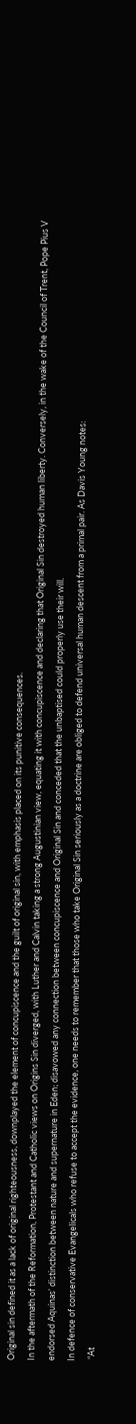Original sin defined it as a lack of original righteousness, downplayed the element of concupiscence and the guilt of original sin, with emphasis placed on its punitive consequences.
In the aftermath of the Reformation, Protestant and Catholic views on Origins Sin diverged, with Luther and Calvin taking a strong Augustinian view, equating it with concupiscence and declaring that Original Sin destroyed human liberty. Conversely, in the wake of the Council of Trent, Pope Pius V endorsed Aquinas’ distinction between nature and supernature in Eden; disavowed any connection between concupiscence and Original Sin and conceded that the unbaptised could properly use their will.
In defence of conservative Evangelicals who refuse to accept the evidence, one needs to remember that those who take Original Sin seriously as a doctrine are obliged to defend universal human descent from a primal pair. As Davis Young notes:
 “At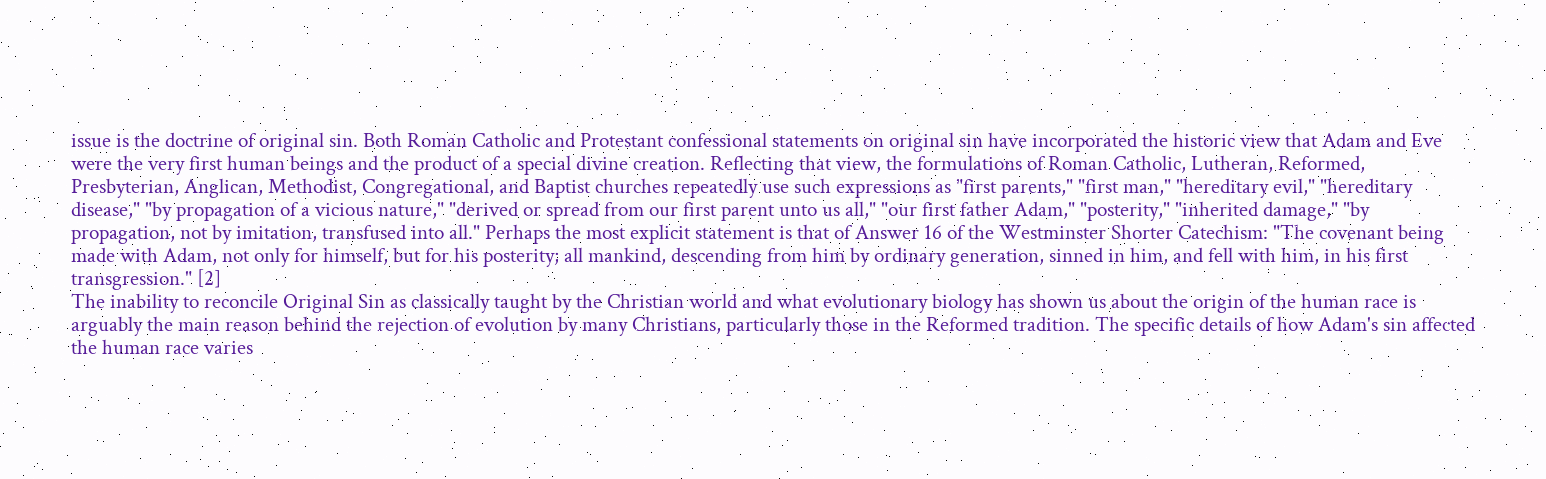issue is the doctrine of original sin. Both Roman Catholic and Protestant confessional statements on original sin have incorporated the historic view that Adam and Eve were the very first human beings and the product of a special divine creation. Reflecting that view, the formulations of Roman Catholic, Lutheran, Reformed, Presbyterian, Anglican, Methodist, Congregational, and Baptist churches repeatedly use such expressions as "first parents," "first man," "hereditary evil," "hereditary disease," "by propagation of a vicious nature," "derived or spread from our first parent unto us all," "our first father Adam," "posterity," "inherited damage," "by propagation, not by imitation, transfused into all." Perhaps the most explicit statement is that of Answer 16 of the Westminster Shorter Catechism: "The covenant being made with Adam, not only for himself, but for his posterity; all mankind, descending from him by ordinary generation, sinned in him, and fell with him, in his first transgression." [2]
The inability to reconcile Original Sin as classically taught by the Christian world and what evolutionary biology has shown us about the origin of the human race is arguably the main reason behind the rejection of evolution by many Christians, particularly those in the Reformed tradition. The specific details of how Adam's sin affected the human race varies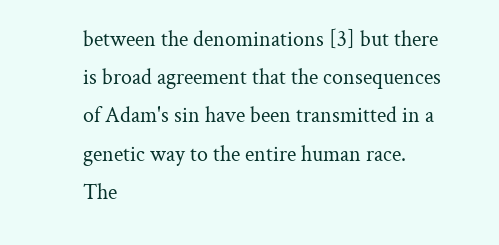between the denominations [3] but there is broad agreement that the consequences of Adam's sin have been transmitted in a genetic way to the entire human race.
The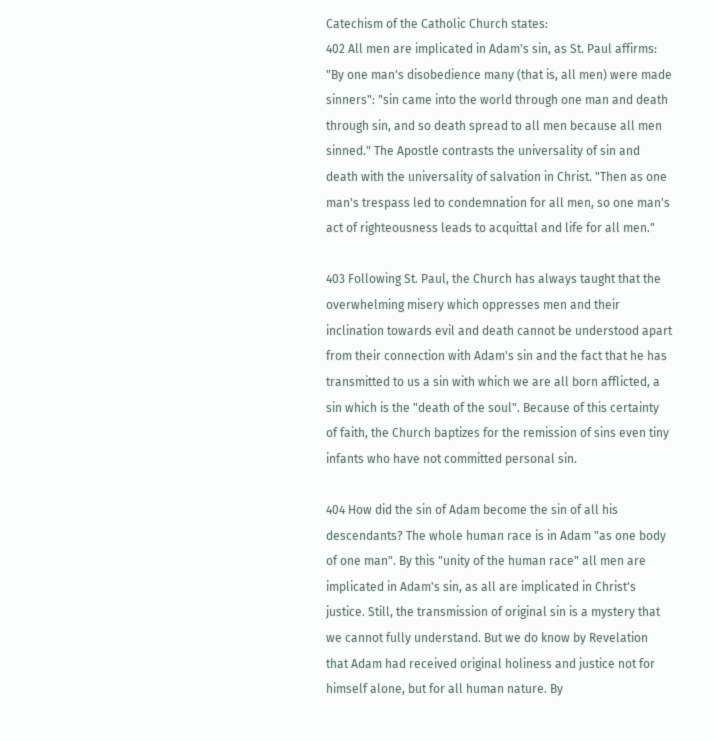Catechism of the Catholic Church states:
402 All men are implicated in Adam's sin, as St. Paul affirms: "By one man's disobedience many (that is, all men) were made sinners": "sin came into the world through one man and death through sin, and so death spread to all men because all men sinned." The Apostle contrasts the universality of sin and death with the universality of salvation in Christ. "Then as one man's trespass led to condemnation for all men, so one man's act of righteousness leads to acquittal and life for all men."

403 Following St. Paul, the Church has always taught that the overwhelming misery which oppresses men and their inclination towards evil and death cannot be understood apart from their connection with Adam's sin and the fact that he has transmitted to us a sin with which we are all born afflicted, a sin which is the "death of the soul". Because of this certainty of faith, the Church baptizes for the remission of sins even tiny infants who have not committed personal sin.

404 How did the sin of Adam become the sin of all his descendants? The whole human race is in Adam "as one body of one man". By this "unity of the human race" all men are implicated in Adam's sin, as all are implicated in Christ's justice. Still, the transmission of original sin is a mystery that we cannot fully understand. But we do know by Revelation that Adam had received original holiness and justice not for himself alone, but for all human nature. By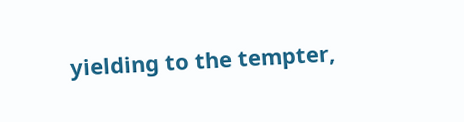yielding to the tempter,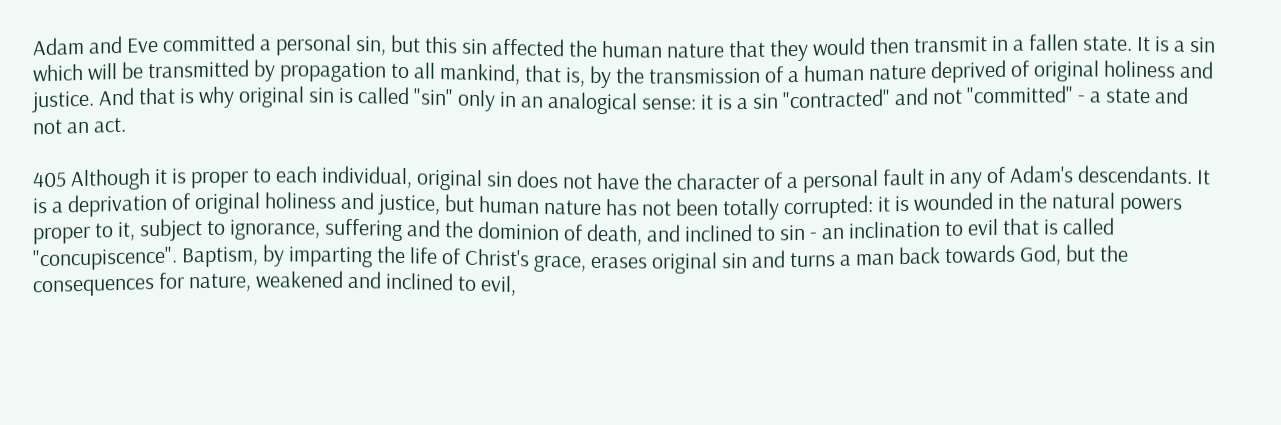Adam and Eve committed a personal sin, but this sin affected the human nature that they would then transmit in a fallen state. It is a sin which will be transmitted by propagation to all mankind, that is, by the transmission of a human nature deprived of original holiness and justice. And that is why original sin is called "sin" only in an analogical sense: it is a sin "contracted" and not "committed" - a state and not an act.

405 Although it is proper to each individual, original sin does not have the character of a personal fault in any of Adam's descendants. It is a deprivation of original holiness and justice, but human nature has not been totally corrupted: it is wounded in the natural powers proper to it, subject to ignorance, suffering and the dominion of death, and inclined to sin - an inclination to evil that is called "concupiscence". Baptism, by imparting the life of Christ's grace, erases original sin and turns a man back towards God, but the consequences for nature, weakened and inclined to evil,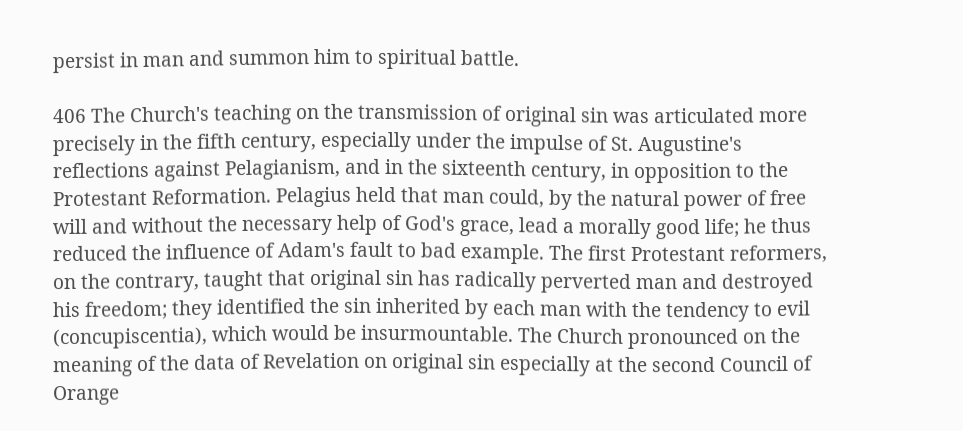persist in man and summon him to spiritual battle.

406 The Church's teaching on the transmission of original sin was articulated more precisely in the fifth century, especially under the impulse of St. Augustine's reflections against Pelagianism, and in the sixteenth century, in opposition to the Protestant Reformation. Pelagius held that man could, by the natural power of free will and without the necessary help of God's grace, lead a morally good life; he thus reduced the influence of Adam's fault to bad example. The first Protestant reformers, on the contrary, taught that original sin has radically perverted man and destroyed his freedom; they identified the sin inherited by each man with the tendency to evil (concupiscentia), which would be insurmountable. The Church pronounced on the meaning of the data of Revelation on original sin especially at the second Council of Orange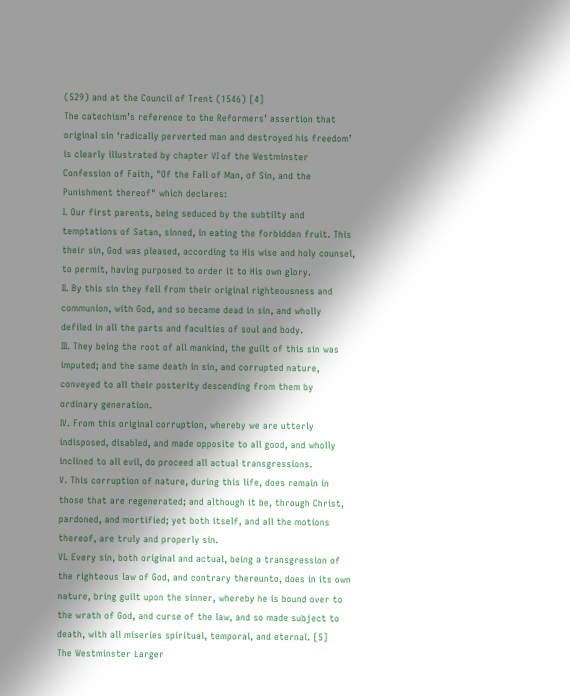(529) and at the Council of Trent (1546) [4]
The catechism’s reference to the Reformers’ assertion that original sin ‘radically perverted man and destroyed his freedom’ is clearly illustrated by chapter VI of the Westminster Confession of Faith, "Of the Fall of Man, of Sin, and the Punishment thereof" which declares:
I. Our first parents, being seduced by the subtilty and temptations of Satan, sinned, in eating the forbidden fruit. This their sin, God was pleased, according to His wise and holy counsel, to permit, having purposed to order it to His own glory.
II. By this sin they fell from their original righteousness and communion, with God, and so became dead in sin, and wholly defiled in all the parts and faculties of soul and body.
III. They being the root of all mankind, the guilt of this sin was imputed; and the same death in sin, and corrupted nature, conveyed to all their posterity descending from them by ordinary generation.
IV. From this original corruption, whereby we are utterly indisposed, disabled, and made opposite to all good, and wholly inclined to all evil, do proceed all actual transgressions.
V. This corruption of nature, during this life, does remain in those that are regenerated; and although it be, through Christ, pardoned, and mortified; yet both itself, and all the motions thereof, are truly and properly sin.
VI. Every sin, both original and actual, being a transgression of the righteous law of God, and contrary thereunto, does in its own nature, bring guilt upon the sinner, whereby he is bound over to the wrath of God, and curse of the law, and so made subject to death, with all miseries spiritual, temporal, and eternal. [5]
The Westminster Larger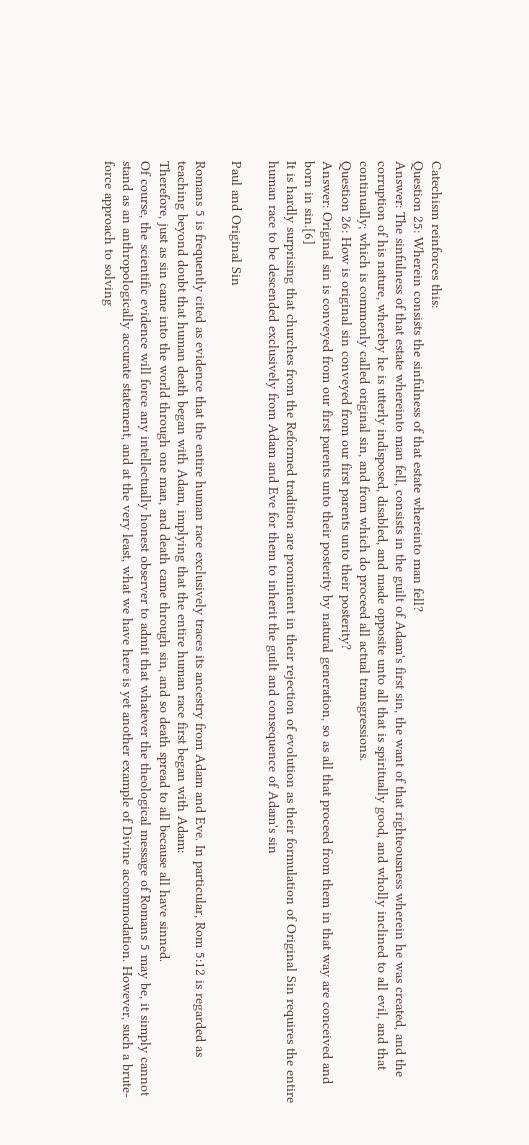Catechism reinforces this:
Question 25: Wherein consists the sinfulness of that estate whereinto man fell?
Answer: The sinfulness of that estate whereinto man fell, consists in the guilt of Adam's first sin, the want of that righteousness wherein he was created, and the corruption of his nature, whereby he is utterly indisposed, disabled, and made opposite unto all that is spiritually good, and wholly inclined to all evil, and that continually; which is commonly called original sin, and from which do proceed all actual transgressions.
Question 26: How is original sin conveyed from our first parents unto their posterity?
Answer: Original sin is conveyed from our first parents unto their posterity by natural generation, so as all that proceed from them in that way are conceived and born in sin.[6]
It is hardly surprising that churches from the Reformed tradition are prominent in their rejection of evolution as their formulation of Original Sin requires the entire human race to be descended exclusively from Adam and Eve for them to inherit the guilt and consequence of Adam's sin

Paul and Original Sin

Romans 5 is frequently cited as evidence that the entire human race exclusively traces its ancestry from Adam and Eve. In particular, Rom 5:12 is regarded as teaching beyond doubt that human death began with Adam, implying that the entire human race first began with Adam:
Therefore, just as sin came into the world through one man, and death came through sin, and so death spread to all because all have sinned.
Of course, the scientific evidence will force any intellectually honest observer to admit that whatever the theological message of Romans 5 may be, it simply cannot stand as an anthropologically accurate statement, and at the very least, what we have here is yet another example of Divine accommodation. However, such a brute-force approach to solving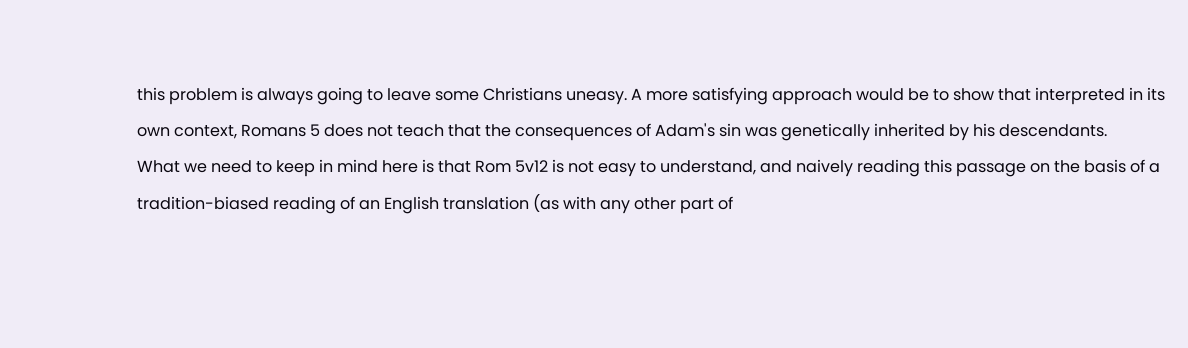this problem is always going to leave some Christians uneasy. A more satisfying approach would be to show that interpreted in its own context, Romans 5 does not teach that the consequences of Adam's sin was genetically inherited by his descendants.
What we need to keep in mind here is that Rom 5v12 is not easy to understand, and naively reading this passage on the basis of a tradition-biased reading of an English translation (as with any other part of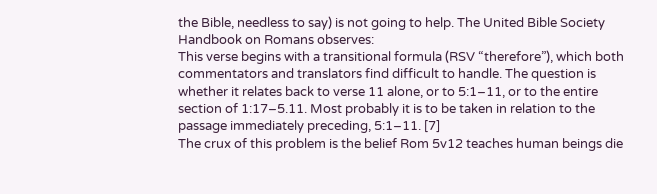the Bible, needless to say) is not going to help. The United Bible Society Handbook on Romans observes:
This verse begins with a transitional formula (RSV “therefore”), which both commentators and translators find difficult to handle. The question is whether it relates back to verse 11 alone, or to 5:1–11, or to the entire section of 1:17–5.11. Most probably it is to be taken in relation to the passage immediately preceding, 5:1–11. [7]
The crux of this problem is the belief Rom 5v12 teaches human beings die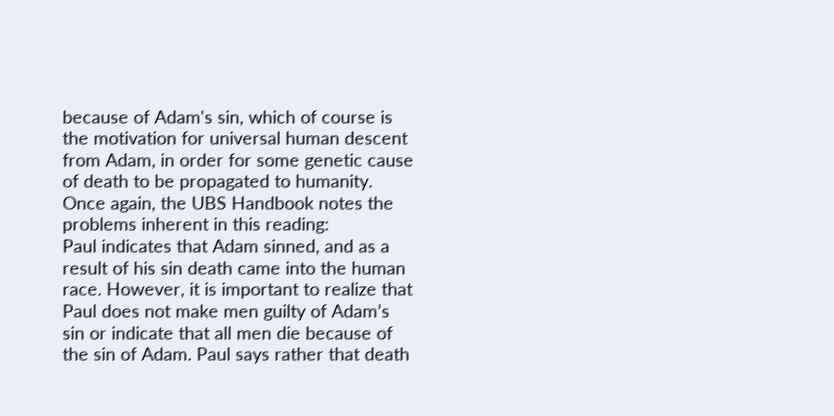because of Adam's sin, which of course is the motivation for universal human descent from Adam, in order for some genetic cause of death to be propagated to humanity. Once again, the UBS Handbook notes the problems inherent in this reading:
Paul indicates that Adam sinned, and as a result of his sin death came into the human race. However, it is important to realize that Paul does not make men guilty of Adam’s sin or indicate that all men die because of the sin of Adam. Paul says rather that death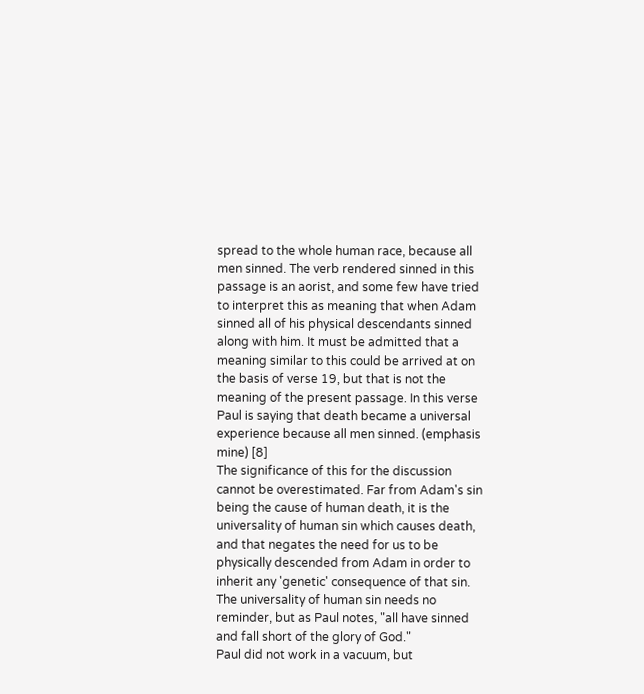spread to the whole human race, because all men sinned. The verb rendered sinned in this passage is an aorist, and some few have tried to interpret this as meaning that when Adam sinned all of his physical descendants sinned along with him. It must be admitted that a meaning similar to this could be arrived at on the basis of verse 19, but that is not the meaning of the present passage. In this verse Paul is saying that death became a universal experience because all men sinned. (emphasis mine) [8]
The significance of this for the discussion cannot be overestimated. Far from Adam's sin being the cause of human death, it is the universality of human sin which causes death, and that negates the need for us to be physically descended from Adam in order to inherit any 'genetic' consequence of that sin. The universality of human sin needs no reminder, but as Paul notes, "all have sinned and fall short of the glory of God."
Paul did not work in a vacuum, but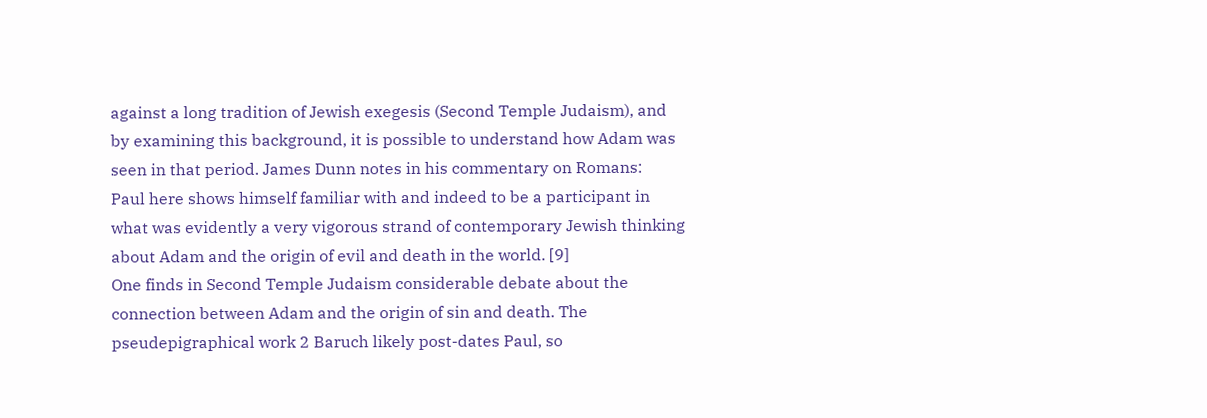against a long tradition of Jewish exegesis (Second Temple Judaism), and by examining this background, it is possible to understand how Adam was seen in that period. James Dunn notes in his commentary on Romans:
Paul here shows himself familiar with and indeed to be a participant in what was evidently a very vigorous strand of contemporary Jewish thinking about Adam and the origin of evil and death in the world. [9]
One finds in Second Temple Judaism considerable debate about the connection between Adam and the origin of sin and death. The pseudepigraphical work 2 Baruch likely post-dates Paul, so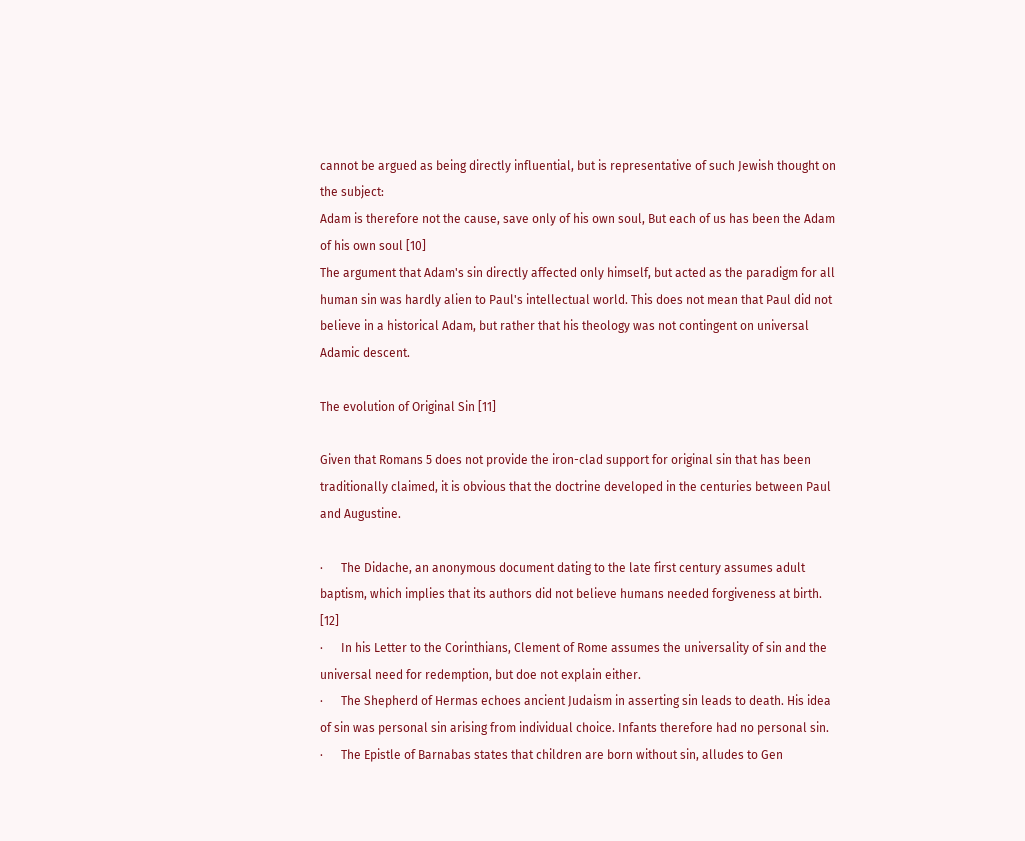cannot be argued as being directly influential, but is representative of such Jewish thought on the subject:
Adam is therefore not the cause, save only of his own soul, But each of us has been the Adam of his own soul [10]
The argument that Adam's sin directly affected only himself, but acted as the paradigm for all human sin was hardly alien to Paul's intellectual world. This does not mean that Paul did not believe in a historical Adam, but rather that his theology was not contingent on universal Adamic descent.

The evolution of Original Sin [11]

Given that Romans 5 does not provide the iron-clad support for original sin that has been traditionally claimed, it is obvious that the doctrine developed in the centuries between Paul and Augustine.

·      The Didache, an anonymous document dating to the late first century assumes adult baptism, which implies that its authors did not believe humans needed forgiveness at birth. [12]
·      In his Letter to the Corinthians, Clement of Rome assumes the universality of sin and the universal need for redemption, but doe not explain either.
·      The Shepherd of Hermas echoes ancient Judaism in asserting sin leads to death. His idea of sin was personal sin arising from individual choice. Infants therefore had no personal sin.
·      The Epistle of Barnabas states that children are born without sin, alludes to Gen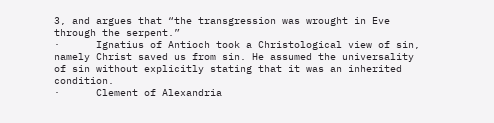3, and argues that “the transgression was wrought in Eve through the serpent.”
·      Ignatius of Antioch took a Christological view of sin, namely Christ saved us from sin. He assumed the universality of sin without explicitly stating that it was an inherited condition.
·      Clement of Alexandria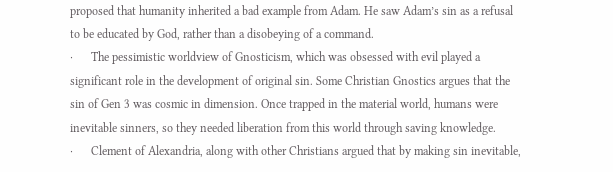proposed that humanity inherited a bad example from Adam. He saw Adam’s sin as a refusal to be educated by God, rather than a disobeying of a command.
·      The pessimistic worldview of Gnosticism, which was obsessed with evil played a significant role in the development of original sin. Some Christian Gnostics argues that the sin of Gen 3 was cosmic in dimension. Once trapped in the material world, humans were inevitable sinners, so they needed liberation from this world through saving knowledge.
·      Clement of Alexandria, along with other Christians argued that by making sin inevitable,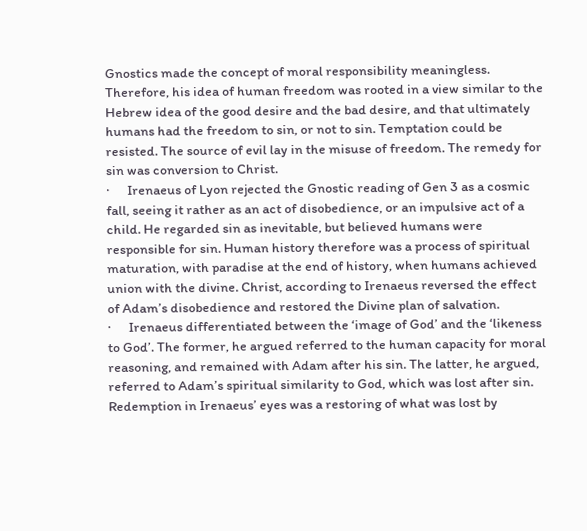Gnostics made the concept of moral responsibility meaningless. Therefore, his idea of human freedom was rooted in a view similar to the Hebrew idea of the good desire and the bad desire, and that ultimately humans had the freedom to sin, or not to sin. Temptation could be resisted. The source of evil lay in the misuse of freedom. The remedy for sin was conversion to Christ.
·      Irenaeus of Lyon rejected the Gnostic reading of Gen 3 as a cosmic fall, seeing it rather as an act of disobedience, or an impulsive act of a child. He regarded sin as inevitable, but believed humans were responsible for sin. Human history therefore was a process of spiritual maturation, with paradise at the end of history, when humans achieved union with the divine. Christ, according to Irenaeus reversed the effect of Adam’s disobedience and restored the Divine plan of salvation.
·      Irenaeus differentiated between the ‘image of God’ and the ‘likeness to God’. The former, he argued referred to the human capacity for moral reasoning, and remained with Adam after his sin. The latter, he argued, referred to Adam’s spiritual similarity to God, which was lost after sin. Redemption in Irenaeus’ eyes was a restoring of what was lost by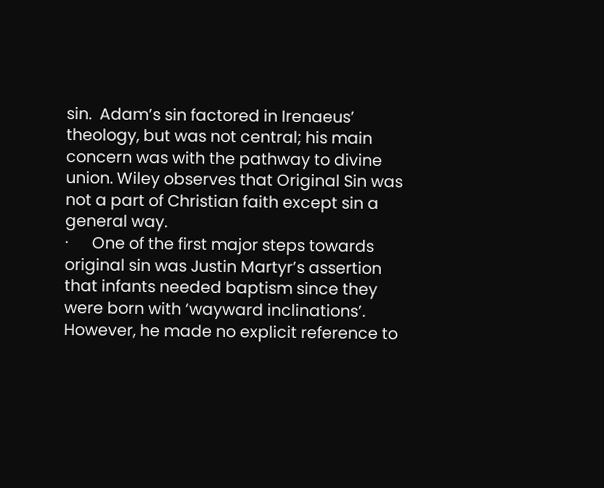sin.  Adam’s sin factored in Irenaeus’ theology, but was not central; his main concern was with the pathway to divine union. Wiley observes that Original Sin was not a part of Christian faith except sin a general way.
·      One of the first major steps towards original sin was Justin Martyr’s assertion that infants needed baptism since they were born with ‘wayward inclinations’. However, he made no explicit reference to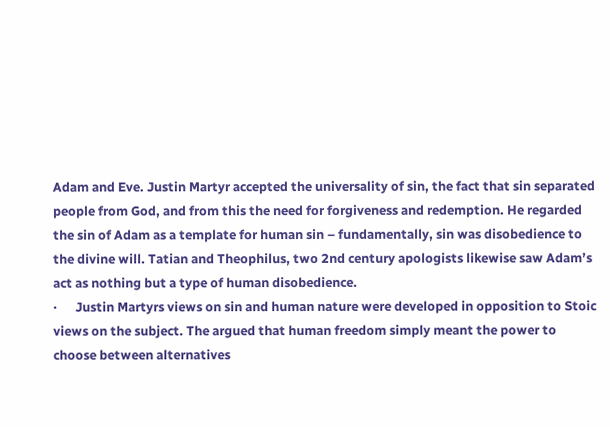Adam and Eve. Justin Martyr accepted the universality of sin, the fact that sin separated people from God, and from this the need for forgiveness and redemption. He regarded the sin of Adam as a template for human sin – fundamentally, sin was disobedience to the divine will. Tatian and Theophilus, two 2nd century apologists likewise saw Adam’s act as nothing but a type of human disobedience.
·      Justin Martyrs views on sin and human nature were developed in opposition to Stoic views on the subject. The argued that human freedom simply meant the power to choose between alternatives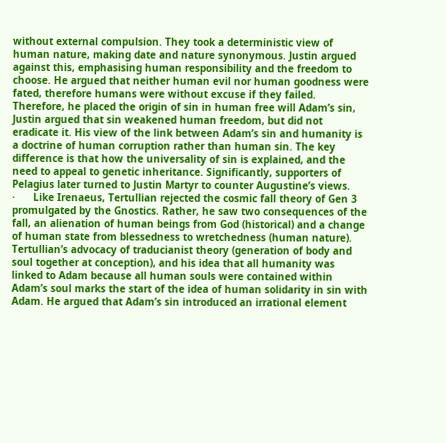without external compulsion. They took a deterministic view of human nature, making date and nature synonymous. Justin argued against this, emphasising human responsibility and the freedom to choose. He argued that neither human evil nor human goodness were fated, therefore humans were without excuse if they failed. Therefore, he placed the origin of sin in human free will Adam’s sin, Justin argued that sin weakened human freedom, but did not eradicate it. His view of the link between Adam’s sin and humanity is a doctrine of human corruption rather than human sin. The key difference is that how the universality of sin is explained, and the need to appeal to genetic inheritance. Significantly, supporters of Pelagius later turned to Justin Martyr to counter Augustine’s views.
·      Like Irenaeus, Tertullian rejected the cosmic fall theory of Gen 3 promulgated by the Gnostics. Rather, he saw two consequences of the fall, an alienation of human beings from God (historical) and a change of human state from blessedness to wretchedness (human nature). Tertullian’s advocacy of traducianist theory (generation of body and soul together at conception), and his idea that all humanity was linked to Adam because all human souls were contained within Adam’s soul marks the start of the idea of human solidarity in sin with Adam. He argued that Adam’s sin introduced an irrational element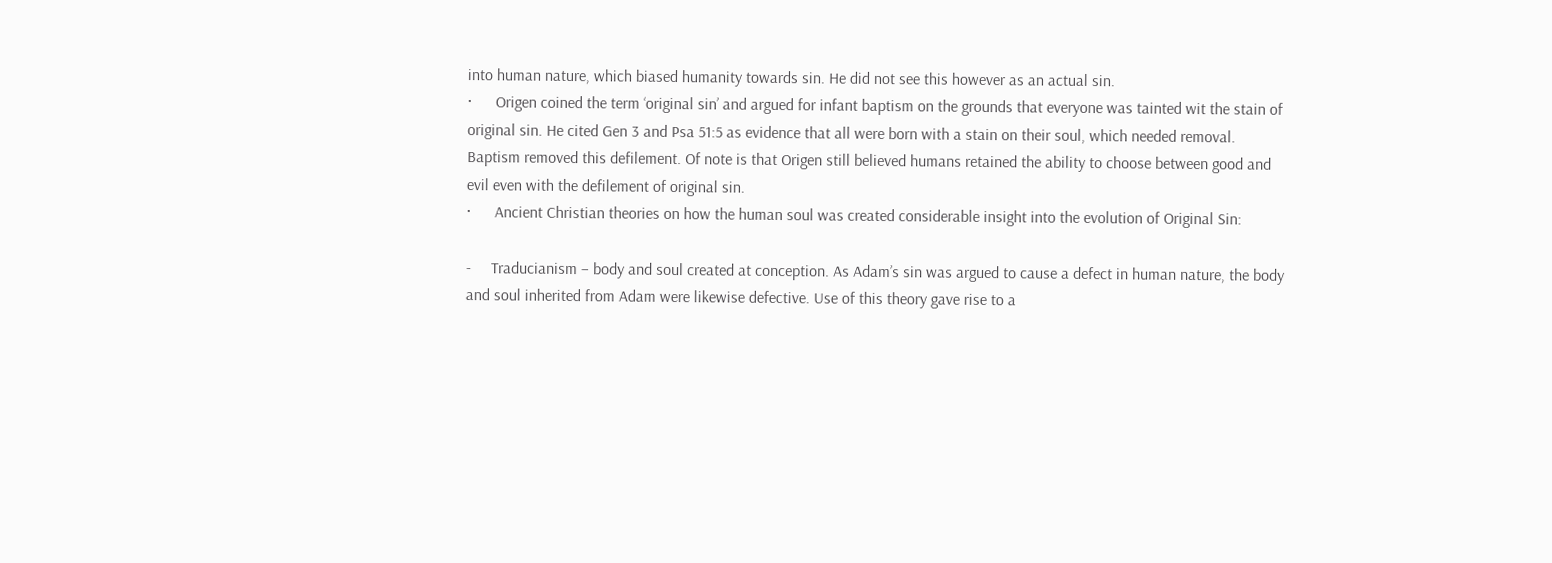into human nature, which biased humanity towards sin. He did not see this however as an actual sin.
·      Origen coined the term ‘original sin’ and argued for infant baptism on the grounds that everyone was tainted wit the stain of original sin. He cited Gen 3 and Psa 51:5 as evidence that all were born with a stain on their soul, which needed removal. Baptism removed this defilement. Of note is that Origen still believed humans retained the ability to choose between good and evil even with the defilement of original sin.
·      Ancient Christian theories on how the human soul was created considerable insight into the evolution of Original Sin:

-     Traducianism – body and soul created at conception. As Adam’s sin was argued to cause a defect in human nature, the body and soul inherited from Adam were likewise defective. Use of this theory gave rise to a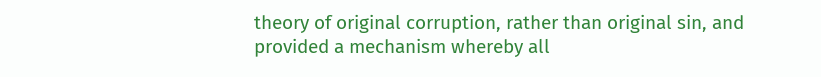theory of original corruption, rather than original sin, and provided a mechanism whereby all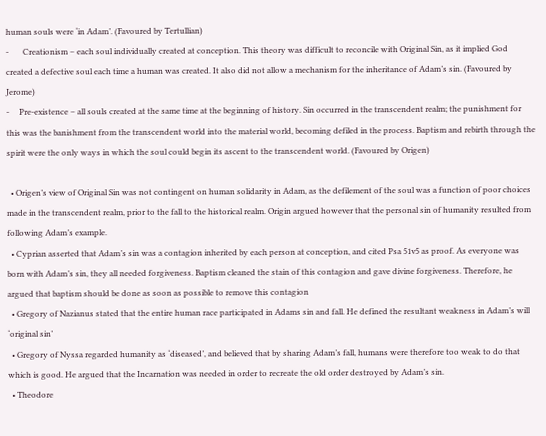human souls were ‘in Adam’. (Favoured by Tertullian)
-       Creationism – each soul individually created at conception. This theory was difficult to reconcile with Original Sin, as it implied God created a defective soul each time a human was created. It also did not allow a mechanism for the inheritance of Adam’s sin. (Favoured by Jerome)
-     Pre-existence – all souls created at the same time at the beginning of history. Sin occurred in the transcendent realm; the punishment for this was the banishment from the transcendent world into the material world, becoming defiled in the process. Baptism and rebirth through the spirit were the only ways in which the soul could begin its ascent to the transcendent world. (Favoured by Origen)

  • Origen’s view of Original Sin was not contingent on human solidarity in Adam, as the defilement of the soul was a function of poor choices made in the transcendent realm, prior to the fall to the historical realm. Origin argued however that the personal sin of humanity resulted from following Adam’s example.
  • Cyprian asserted that Adam’s sin was a contagion inherited by each person at conception, and cited Psa 51v5 as proof. As everyone was born with Adam’s sin, they all needed forgiveness. Baptism cleaned the stain of this contagion and gave divine forgiveness. Therefore, he argued that baptism should be done as soon as possible to remove this contagion
  • Gregory of Nazianus stated that the entire human race participated in Adams sin and fall. He defined the resultant weakness in Adam’s will ‘original sin’
  • Gregory of Nyssa regarded humanity as ‘diseased’, and believed that by sharing Adam’s fall, humans were therefore too weak to do that which is good. He argued that the Incarnation was needed in order to recreate the old order destroyed by Adam’s sin.
  • Theodore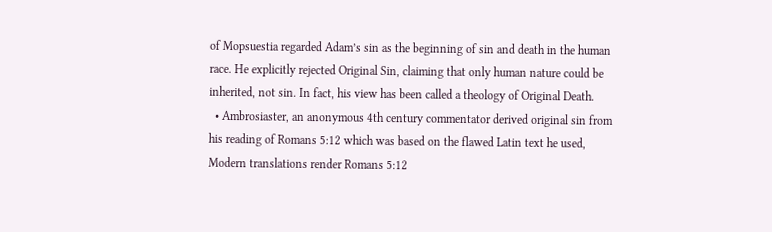of Mopsuestia regarded Adam’s sin as the beginning of sin and death in the human race. He explicitly rejected Original Sin, claiming that only human nature could be inherited, not sin. In fact, his view has been called a theology of Original Death.
  • Ambrosiaster, an anonymous 4th century commentator derived original sin from his reading of Romans 5:12 which was based on the flawed Latin text he used, Modern translations render Romans 5:12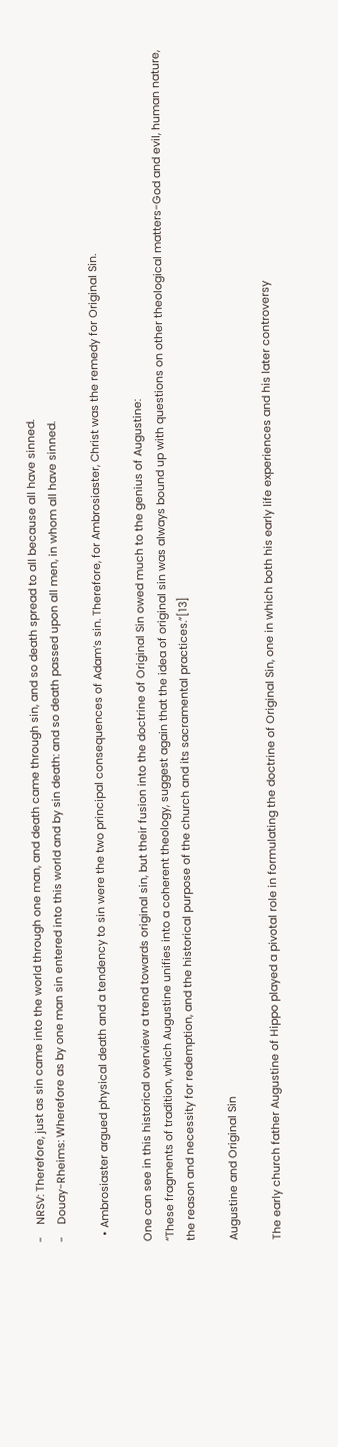-    NRSV: Therefore, just as sin came into the world through one man, and death came through sin, and so death spread to all because all have sinned.
-    Douay-Rheims: Wherefore as by one man sin entered into this world and by sin death: and so death passed upon all men, in whom all have sinned.

  • Ambrosiaster argued physical death and a tendency to sin were the two principal consequences of Adam’s sin. Therefore, for Ambrosiaster, Christ was the remedy for Original Sin.

One can see in this historical overview a trend towards original sin, but their fusion into the doctrine of Original Sin owed much to the genius of Augustine:
“These fragments of tradition, which Augustine unifies into a coherent theology, suggest again that the idea of original sin was always bound up with questions on other theological matters-God and evil, human nature, the reason and necessity for redemption, and the historical purpose of the church and its sacramental practices.”[13]

Augustine and Original Sin

The early church father Augustine of Hippo played a pivotal role in formulating the doctrine of Original Sin, one in which both his early life experiences and his later controversy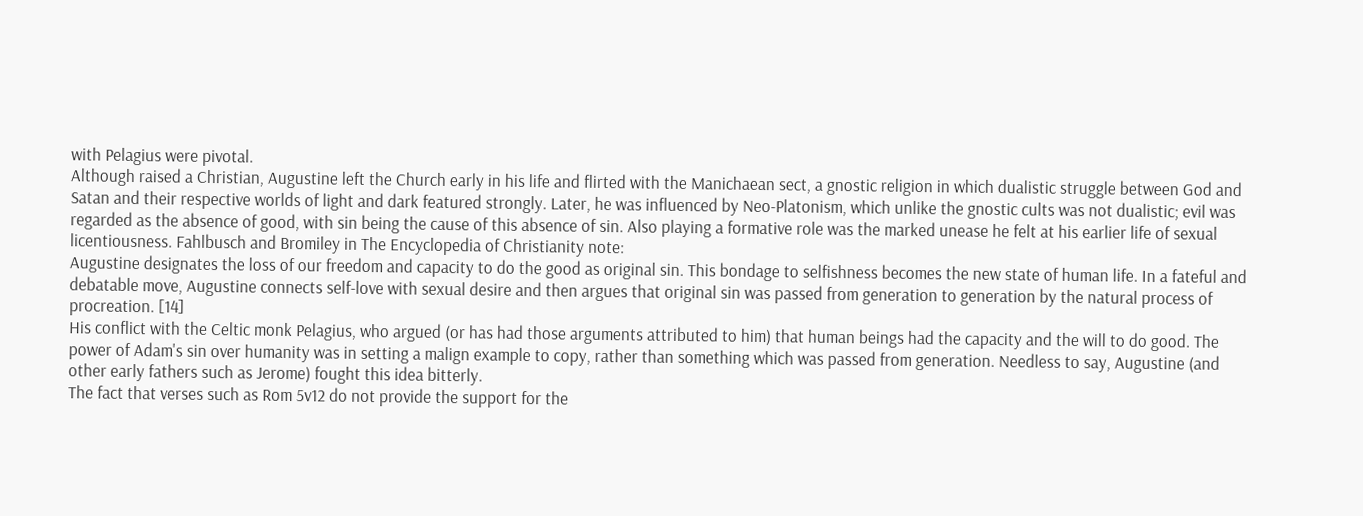with Pelagius were pivotal.
Although raised a Christian, Augustine left the Church early in his life and flirted with the Manichaean sect, a gnostic religion in which dualistic struggle between God and Satan and their respective worlds of light and dark featured strongly. Later, he was influenced by Neo-Platonism, which unlike the gnostic cults was not dualistic; evil was regarded as the absence of good, with sin being the cause of this absence of sin. Also playing a formative role was the marked unease he felt at his earlier life of sexual licentiousness. Fahlbusch and Bromiley in The Encyclopedia of Christianity note:
Augustine designates the loss of our freedom and capacity to do the good as original sin. This bondage to selfishness becomes the new state of human life. In a fateful and debatable move, Augustine connects self-love with sexual desire and then argues that original sin was passed from generation to generation by the natural process of procreation. [14]
His conflict with the Celtic monk Pelagius, who argued (or has had those arguments attributed to him) that human beings had the capacity and the will to do good. The power of Adam's sin over humanity was in setting a malign example to copy, rather than something which was passed from generation. Needless to say, Augustine (and other early fathers such as Jerome) fought this idea bitterly.
The fact that verses such as Rom 5v12 do not provide the support for the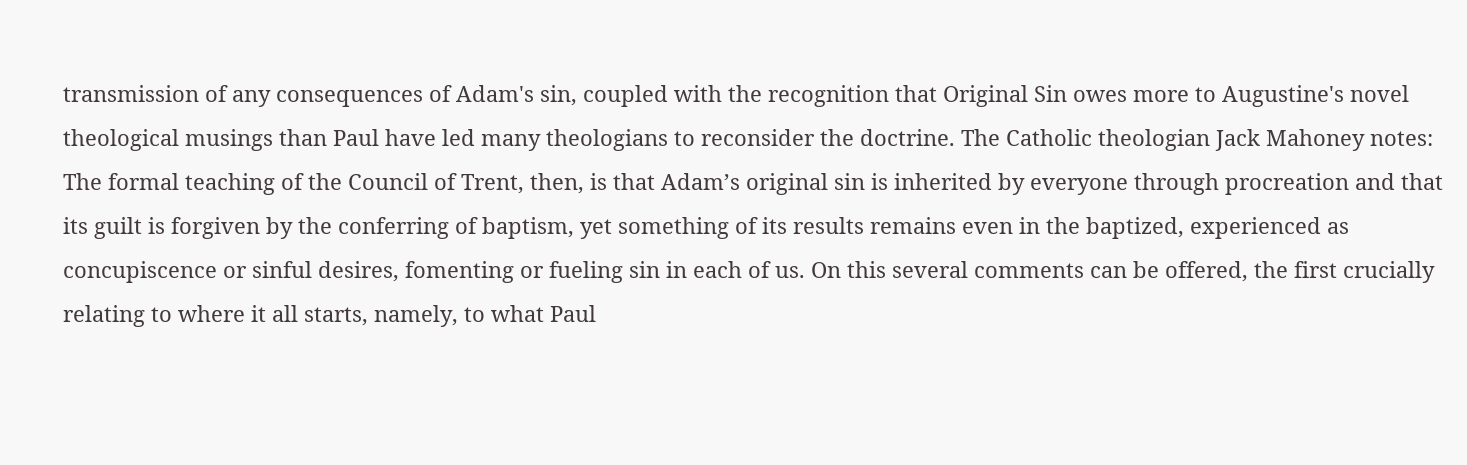transmission of any consequences of Adam's sin, coupled with the recognition that Original Sin owes more to Augustine's novel theological musings than Paul have led many theologians to reconsider the doctrine. The Catholic theologian Jack Mahoney notes:
The formal teaching of the Council of Trent, then, is that Adam’s original sin is inherited by everyone through procreation and that its guilt is forgiven by the conferring of baptism, yet something of its results remains even in the baptized, experienced as concupiscence or sinful desires, fomenting or fueling sin in each of us. On this several comments can be offered, the first crucially relating to where it all starts, namely, to what Paul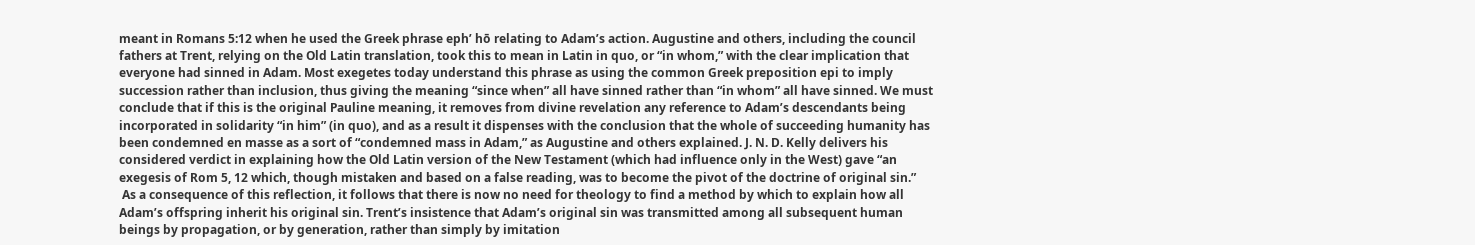meant in Romans 5:12 when he used the Greek phrase eph’ hō relating to Adam’s action. Augustine and others, including the council fathers at Trent, relying on the Old Latin translation, took this to mean in Latin in quo, or “in whom,” with the clear implication that everyone had sinned in Adam. Most exegetes today understand this phrase as using the common Greek preposition epi to imply succession rather than inclusion, thus giving the meaning “since when” all have sinned rather than “in whom” all have sinned. We must conclude that if this is the original Pauline meaning, it removes from divine revelation any reference to Adam’s descendants being incorporated in solidarity “in him” (in quo), and as a result it dispenses with the conclusion that the whole of succeeding humanity has been condemned en masse as a sort of “condemned mass in Adam,” as Augustine and others explained. J. N. D. Kelly delivers his considered verdict in explaining how the Old Latin version of the New Testament (which had influence only in the West) gave “an exegesis of Rom 5, 12 which, though mistaken and based on a false reading, was to become the pivot of the doctrine of original sin.”
 As a consequence of this reflection, it follows that there is now no need for theology to find a method by which to explain how all Adam’s offspring inherit his original sin. Trent’s insistence that Adam’s original sin was transmitted among all subsequent human beings by propagation, or by generation, rather than simply by imitation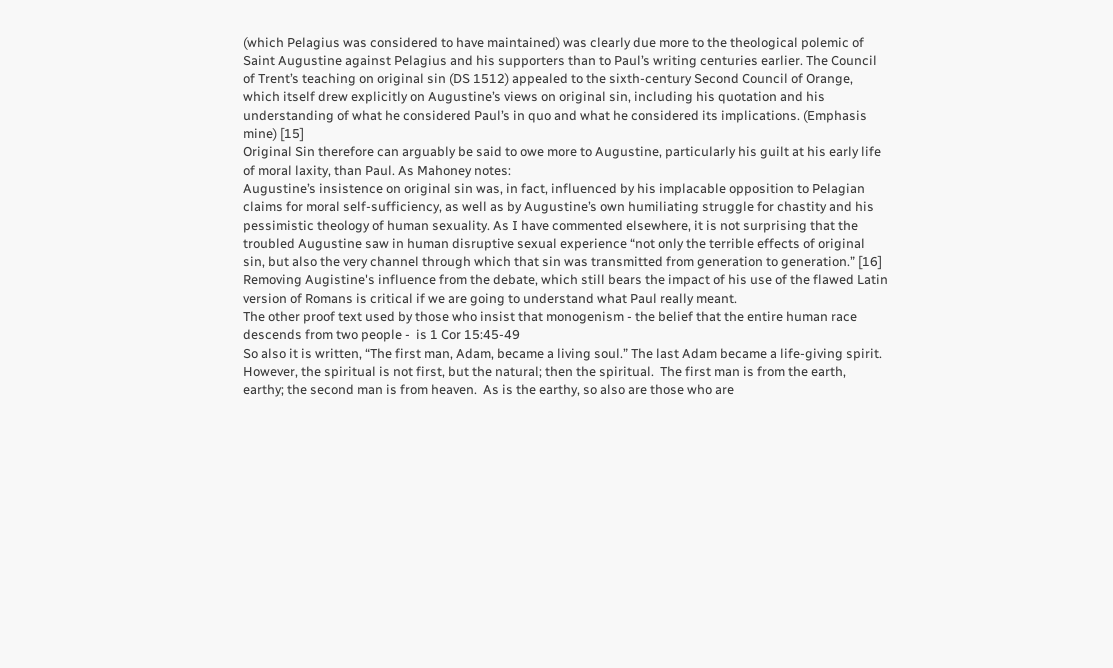(which Pelagius was considered to have maintained) was clearly due more to the theological polemic of Saint Augustine against Pelagius and his supporters than to Paul’s writing centuries earlier. The Council of Trent’s teaching on original sin (DS 1512) appealed to the sixth-century Second Council of Orange, which itself drew explicitly on Augustine’s views on original sin, including his quotation and his understanding of what he considered Paul’s in quo and what he considered its implications. (Emphasis mine) [15]
Original Sin therefore can arguably be said to owe more to Augustine, particularly his guilt at his early life of moral laxity, than Paul. As Mahoney notes:
Augustine’s insistence on original sin was, in fact, influenced by his implacable opposition to Pelagian claims for moral self-sufficiency, as well as by Augustine’s own humiliating struggle for chastity and his pessimistic theology of human sexuality. As I have commented elsewhere, it is not surprising that the troubled Augustine saw in human disruptive sexual experience “not only the terrible effects of original sin, but also the very channel through which that sin was transmitted from generation to generation.” [16]
Removing Augistine's influence from the debate, which still bears the impact of his use of the flawed Latin version of Romans is critical if we are going to understand what Paul really meant.
The other proof text used by those who insist that monogenism - the belief that the entire human race descends from two people -  is 1 Cor 15:45-49
So also it is written, “The first man, Adam, became a living soul.” The last Adam became a life-giving spirit. However, the spiritual is not first, but the natural; then the spiritual.  The first man is from the earth, earthy; the second man is from heaven.  As is the earthy, so also are those who are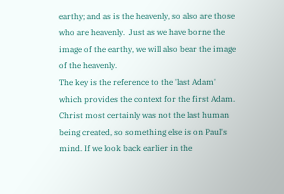earthy; and as is the heavenly, so also are those who are heavenly.  Just as we have borne the image of the earthy, we will also bear the image of the heavenly.
The key is the reference to the 'last Adam' which provides the context for the first Adam. Christ most certainly was not the last human being created, so something else is on Paul's mind. If we look back earlier in the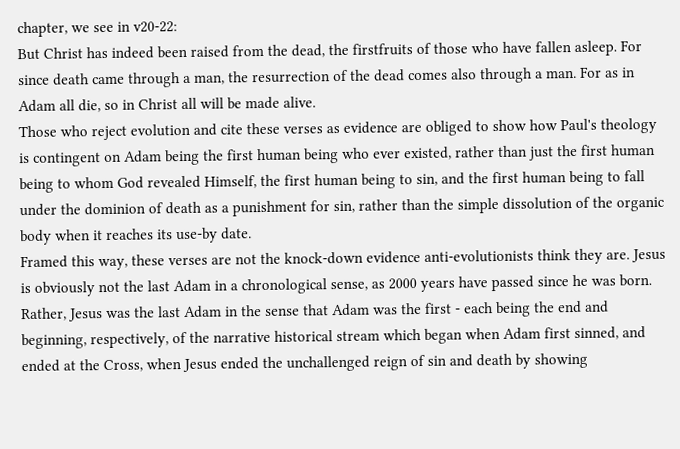chapter, we see in v20-22:
But Christ has indeed been raised from the dead, the firstfruits of those who have fallen asleep. For since death came through a man, the resurrection of the dead comes also through a man. For as in Adam all die, so in Christ all will be made alive.
Those who reject evolution and cite these verses as evidence are obliged to show how Paul's theology is contingent on Adam being the first human being who ever existed, rather than just the first human being to whom God revealed Himself, the first human being to sin, and the first human being to fall under the dominion of death as a punishment for sin, rather than the simple dissolution of the organic body when it reaches its use-by date.
Framed this way, these verses are not the knock-down evidence anti-evolutionists think they are. Jesus is obviously not the last Adam in a chronological sense, as 2000 years have passed since he was born. Rather, Jesus was the last Adam in the sense that Adam was the first - each being the end and beginning, respectively, of the narrative historical stream which began when Adam first sinned, and ended at the Cross, when Jesus ended the unchallenged reign of sin and death by showing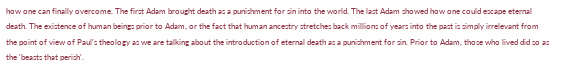how one can finally overcome. The first Adam brought death as a punishment for sin into the world. The last Adam showed how one could escape eternal death. The existence of human beings prior to Adam, or the fact that human ancestry stretches back millions of years into the past is simply irrelevant from the point of view of Paul's theology as we are talking about the introduction of eternal death as a punishment for sin. Prior to Adam, those who lived did so as the 'beasts that perish'.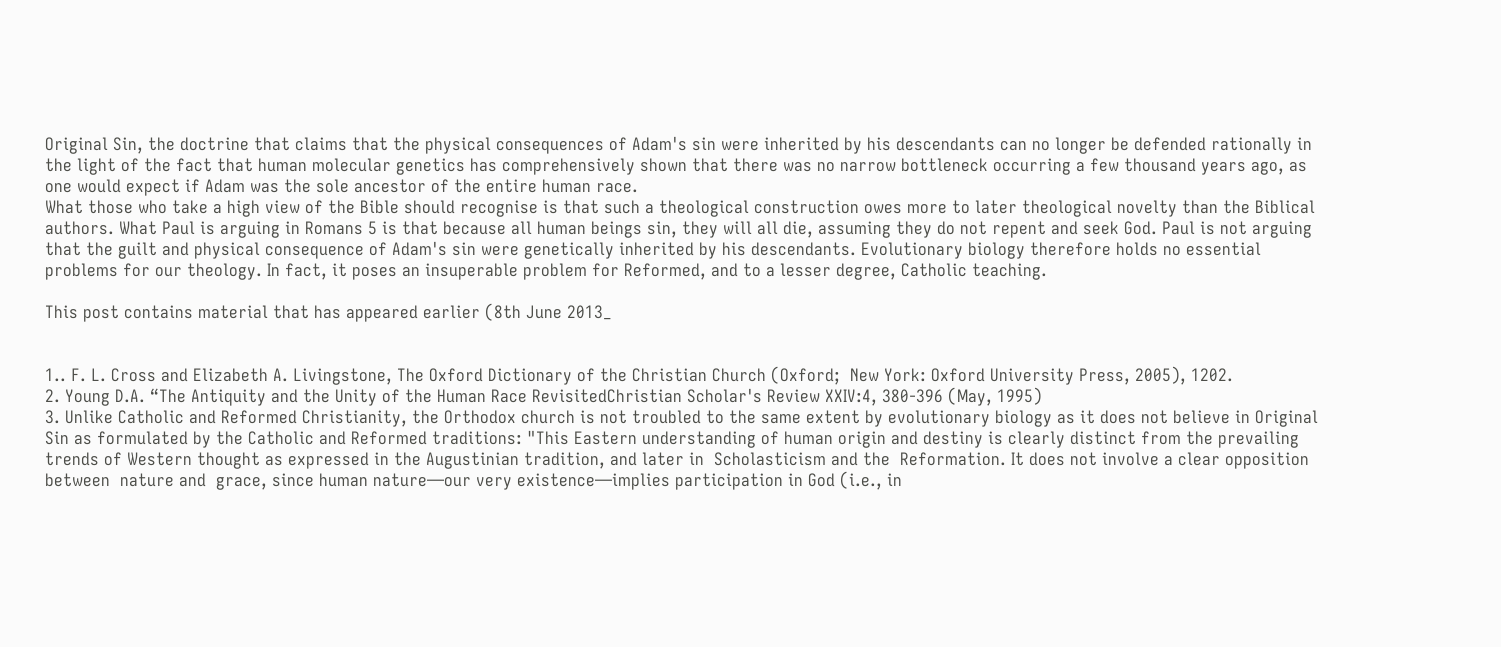Original Sin, the doctrine that claims that the physical consequences of Adam's sin were inherited by his descendants can no longer be defended rationally in the light of the fact that human molecular genetics has comprehensively shown that there was no narrow bottleneck occurring a few thousand years ago, as one would expect if Adam was the sole ancestor of the entire human race.
What those who take a high view of the Bible should recognise is that such a theological construction owes more to later theological novelty than the Biblical authors. What Paul is arguing in Romans 5 is that because all human beings sin, they will all die, assuming they do not repent and seek God. Paul is not arguing that the guilt and physical consequence of Adam's sin were genetically inherited by his descendants. Evolutionary biology therefore holds no essential problems for our theology. In fact, it poses an insuperable problem for Reformed, and to a lesser degree, Catholic teaching.

This post contains material that has appeared earlier (8th June 2013_


1.. F. L. Cross and Elizabeth A. Livingstone, The Oxford Dictionary of the Christian Church (Oxford;  New York: Oxford University Press, 2005), 1202.
2. Young D.A. “The Antiquity and the Unity of the Human Race RevisitedChristian Scholar's Review XXIV:4, 380-396 (May, 1995)
3. Unlike Catholic and Reformed Christianity, the Orthodox church is not troubled to the same extent by evolutionary biology as it does not believe in Original Sin as formulated by the Catholic and Reformed traditions: "This Eastern understanding of human origin and destiny is clearly distinct from the prevailing trends of Western thought as expressed in the Augustinian tradition, and later in  Scholasticism and the  Reformation. It does not involve a clear opposition between  nature and  grace, since human nature—our very existence—implies participation in God (i.e., in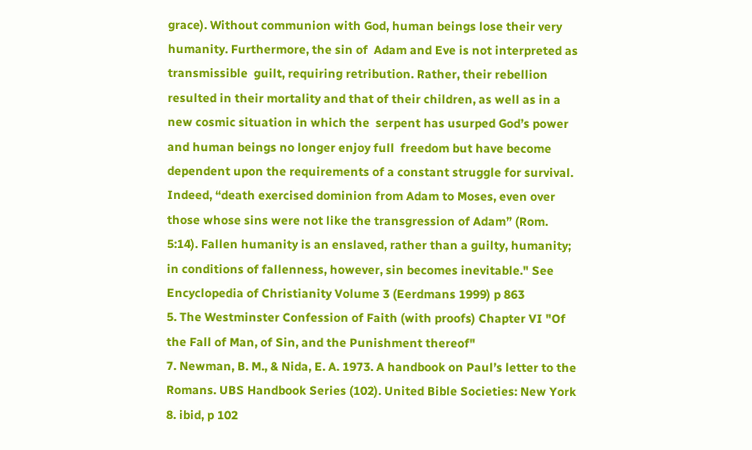grace). Without communion with God, human beings lose their very humanity. Furthermore, the sin of  Adam and Eve is not interpreted as transmissible  guilt, requiring retribution. Rather, their rebellion resulted in their mortality and that of their children, as well as in a new cosmic situation in which the  serpent has usurped God’s power and human beings no longer enjoy full  freedom but have become dependent upon the requirements of a constant struggle for survival. Indeed, “death exercised dominion from Adam to Moses, even over those whose sins were not like the transgression of Adam” (Rom. 5:14). Fallen humanity is an enslaved, rather than a guilty, humanity; in conditions of fallenness, however, sin becomes inevitable." See Encyclopedia of Christianity Volume 3 (Eerdmans 1999) p 863
5. The Westminster Confession of Faith (with proofs) Chapter VI "Of the Fall of Man, of Sin, and the Punishment thereof"
7. Newman, B. M., & Nida, E. A. 1973. A handbook on Paul’s letter to the Romans. UBS Handbook Series (102). United Bible Societies: New York
8. ibid, p 102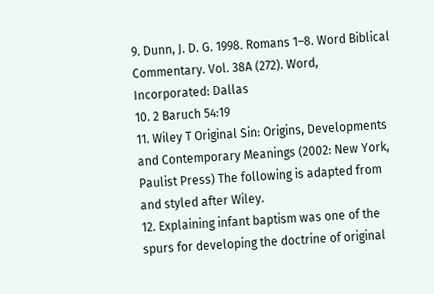9. Dunn, J. D. G. 1998. Romans 1–8. Word Biblical Commentary. Vol. 38A (272). Word, Incorporated: Dallas
10. 2 Baruch 54:19
11. Wiley T Original Sin: Origins, Developments and Contemporary Meanings (2002: New York, Paulist Press) The following is adapted from and styled after Wiley.
12. Explaining infant baptism was one of the spurs for developing the doctrine of original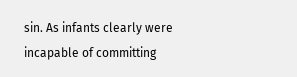sin. As infants clearly were incapable of committing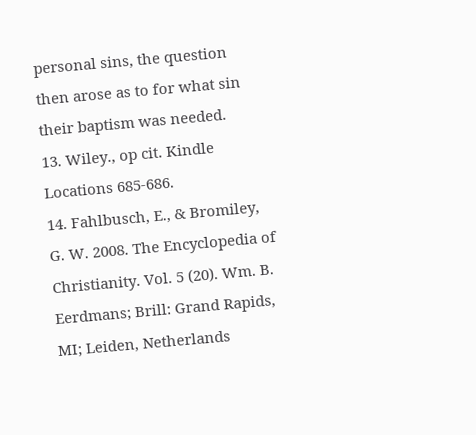personal sins, the question then arose as to for what sin their baptism was needed.
13. Wiley., op cit. Kindle Locations 685-686.
14. Fahlbusch, E., & Bromiley, G. W. 2008. The Encyclopedia of Christianity. Vol. 5 (20). Wm. B. Eerdmans; Brill: Grand Rapids, MI; Leiden, Netherlands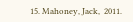15. Mahoney, Jack,  2011.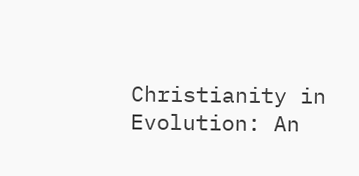Christianity in Evolution: An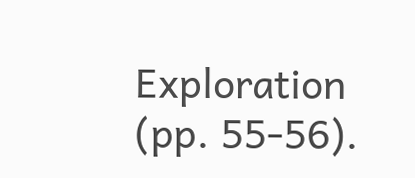Exploration (pp. 55-56).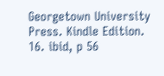Georgetown University Press. Kindle Edition.
16. ibid, p 56